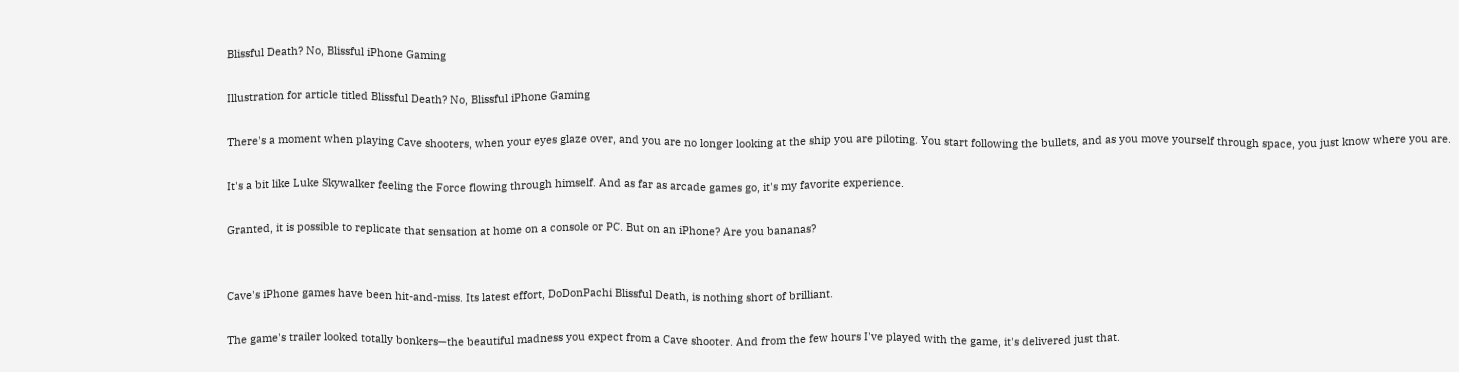Blissful Death? No, Blissful iPhone Gaming

Illustration for article titled Blissful Death? No, Blissful iPhone Gaming

There's a moment when playing Cave shooters, when your eyes glaze over, and you are no longer looking at the ship you are piloting. You start following the bullets, and as you move yourself through space, you just know where you are.

It's a bit like Luke Skywalker feeling the Force flowing through himself. And as far as arcade games go, it's my favorite experience.

Granted, it is possible to replicate that sensation at home on a console or PC. But on an iPhone? Are you bananas?


Cave's iPhone games have been hit-and-miss. Its latest effort, DoDonPachi Blissful Death, is nothing short of brilliant.

The game's trailer looked totally bonkers—the beautiful madness you expect from a Cave shooter. And from the few hours I've played with the game, it's delivered just that.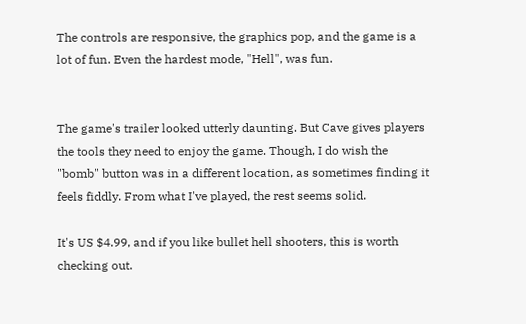The controls are responsive, the graphics pop, and the game is a lot of fun. Even the hardest mode, "Hell", was fun.


The game's trailer looked utterly daunting. But Cave gives players the tools they need to enjoy the game. Though, I do wish the "bomb" button was in a different location, as sometimes finding it feels fiddly. From what I've played, the rest seems solid.

It's US $4.99, and if you like bullet hell shooters, this is worth checking out.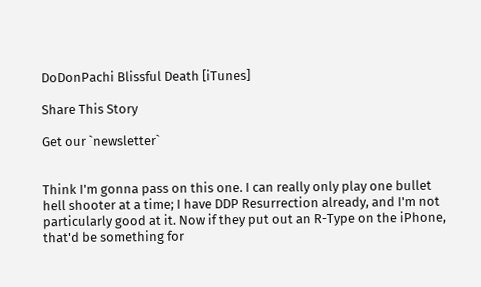DoDonPachi Blissful Death [iTunes]

Share This Story

Get our `newsletter`


Think I'm gonna pass on this one. I can really only play one bullet hell shooter at a time; I have DDP Resurrection already, and I'm not particularly good at it. Now if they put out an R-Type on the iPhone, that'd be something for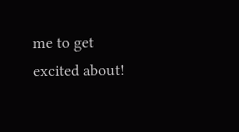me to get excited about!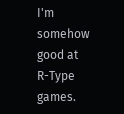I'm somehow good at R-Type games.